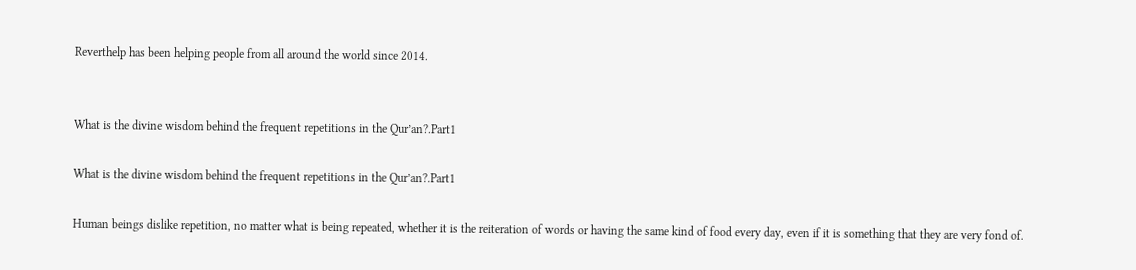Reverthelp has been helping people from all around the world since 2014.


What is the divine wisdom behind the frequent repetitions in the Qur’an?.Part1

What is the divine wisdom behind the frequent repetitions in the Qur’an?.Part1

Human beings dislike repetition, no matter what is being repeated, whether it is the reiteration of words or having the same kind of food every day, even if it is something that they are very fond of.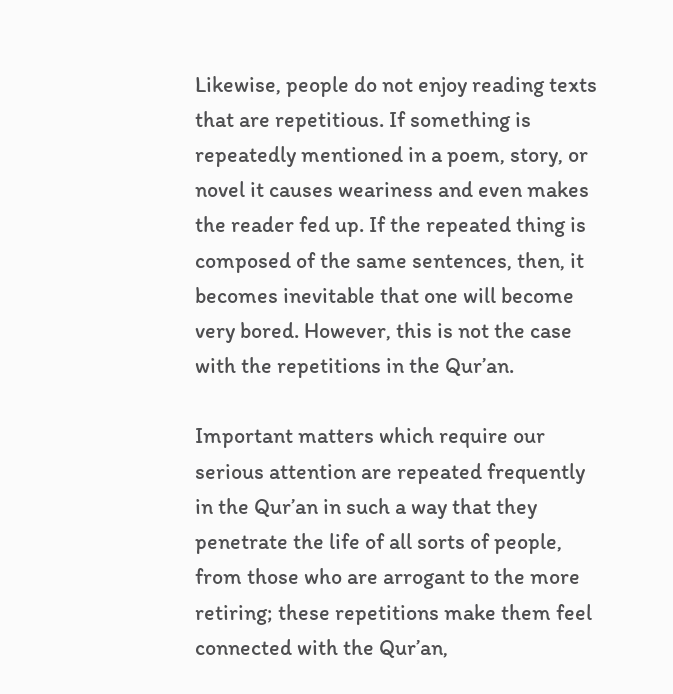Likewise, people do not enjoy reading texts that are repetitious. If something is repeatedly mentioned in a poem, story, or novel it causes weariness and even makes the reader fed up. If the repeated thing is composed of the same sentences, then, it becomes inevitable that one will become very bored. However, this is not the case with the repetitions in the Qur’an.

Important matters which require our serious attention are repeated frequently in the Qur’an in such a way that they penetrate the life of all sorts of people, from those who are arrogant to the more retiring; these repetitions make them feel connected with the Qur’an,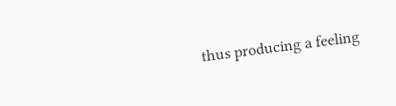thus producing a feeling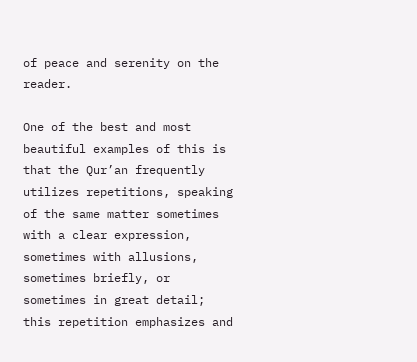of peace and serenity on the reader.

One of the best and most beautiful examples of this is that the Qur’an frequently utilizes repetitions, speaking of the same matter sometimes with a clear expression, sometimes with allusions, sometimes briefly, or sometimes in great detail; this repetition emphasizes and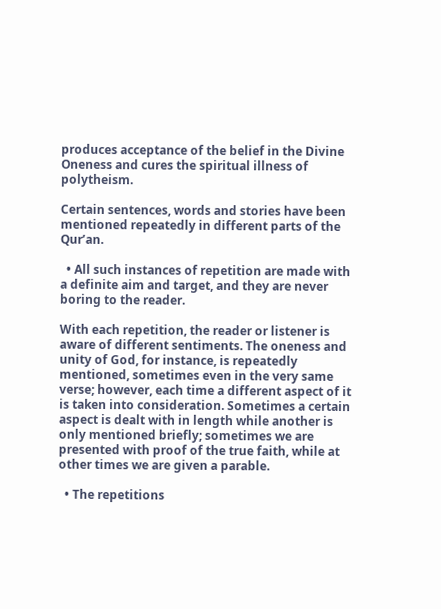produces acceptance of the belief in the Divine Oneness and cures the spiritual illness of polytheism.

Certain sentences, words and stories have been mentioned repeatedly in different parts of the Qur’an.

  • All such instances of repetition are made with a definite aim and target, and they are never boring to the reader.

With each repetition, the reader or listener is aware of different sentiments. The oneness and unity of God, for instance, is repeatedly mentioned, sometimes even in the very same verse; however, each time a different aspect of it is taken into consideration. Sometimes a certain aspect is dealt with in length while another is only mentioned briefly; sometimes we are presented with proof of the true faith, while at other times we are given a parable.

  • The repetitions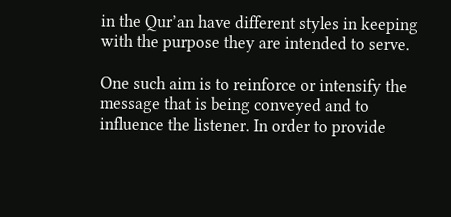in the Qur’an have different styles in keeping with the purpose they are intended to serve.

One such aim is to reinforce or intensify the message that is being conveyed and to influence the listener. In order to provide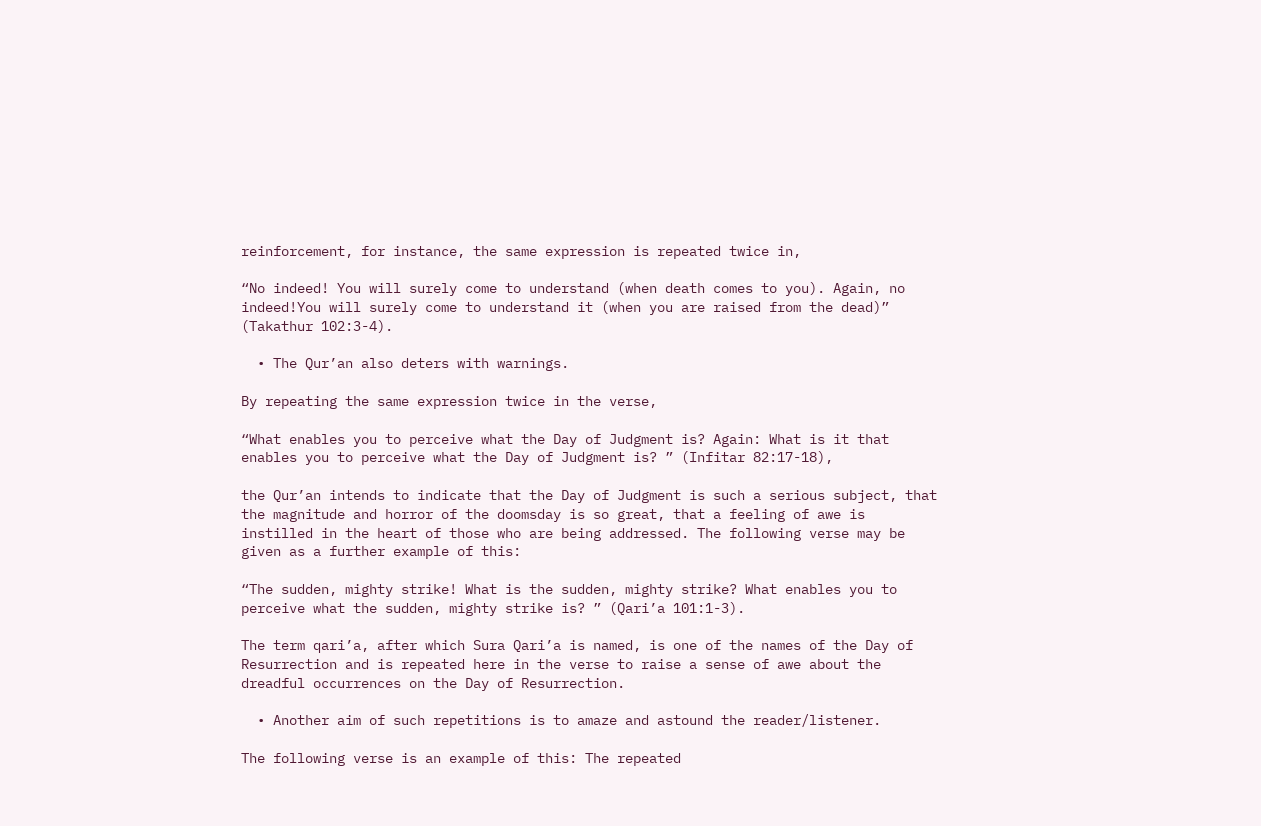reinforcement, for instance, the same expression is repeated twice in,

“No indeed! You will surely come to understand (when death comes to you). Again, no indeed!You will surely come to understand it (when you are raised from the dead)” (Takathur 102:3-4).

  • The Qur’an also deters with warnings.

By repeating the same expression twice in the verse,

“What enables you to perceive what the Day of Judgment is? Again: What is it that enables you to perceive what the Day of Judgment is? ” (Infitar 82:17-18),

the Qur’an intends to indicate that the Day of Judgment is such a serious subject, that the magnitude and horror of the doomsday is so great, that a feeling of awe is instilled in the heart of those who are being addressed. The following verse may be given as a further example of this:

“The sudden, mighty strike! What is the sudden, mighty strike? What enables you to perceive what the sudden, mighty strike is? ” (Qari’a 101:1-3).

The term qari’a, after which Sura Qari’a is named, is one of the names of the Day of Resurrection and is repeated here in the verse to raise a sense of awe about the dreadful occurrences on the Day of Resurrection.

  • Another aim of such repetitions is to amaze and astound the reader/listener.

The following verse is an example of this: The repeated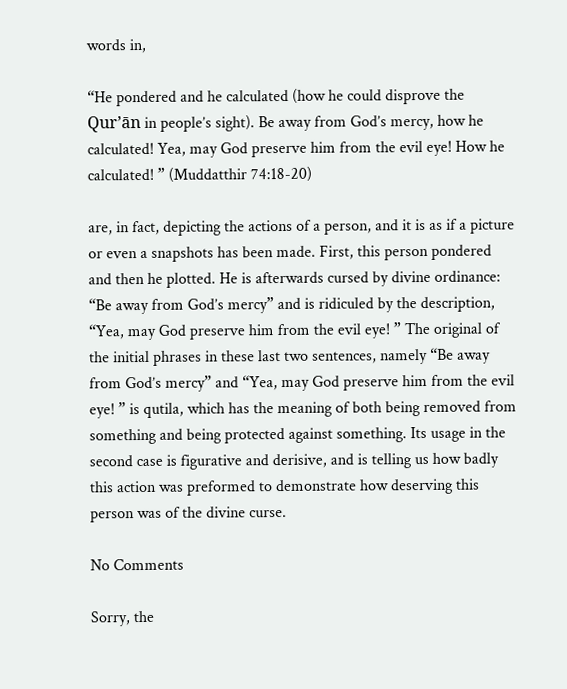words in,

“He pondered and he calculated (how he could disprove the Qur’ān in people’s sight). Be away from God’s mercy, how he calculated! Yea, may God preserve him from the evil eye! How he calculated! ” (Muddatthir 74:18-20)

are, in fact, depicting the actions of a person, and it is as if a picture or even a snapshots has been made. First, this person pondered and then he plotted. He is afterwards cursed by divine ordinance: “Be away from God’s mercy” and is ridiculed by the description, “Yea, may God preserve him from the evil eye! ” The original of the initial phrases in these last two sentences, namely “Be away from God’s mercy” and “Yea, may God preserve him from the evil eye! ” is qutila, which has the meaning of both being removed from something and being protected against something. Its usage in the second case is figurative and derisive, and is telling us how badly this action was preformed to demonstrate how deserving this person was of the divine curse.

No Comments

Sorry, the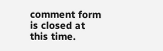comment form is closed at this time.